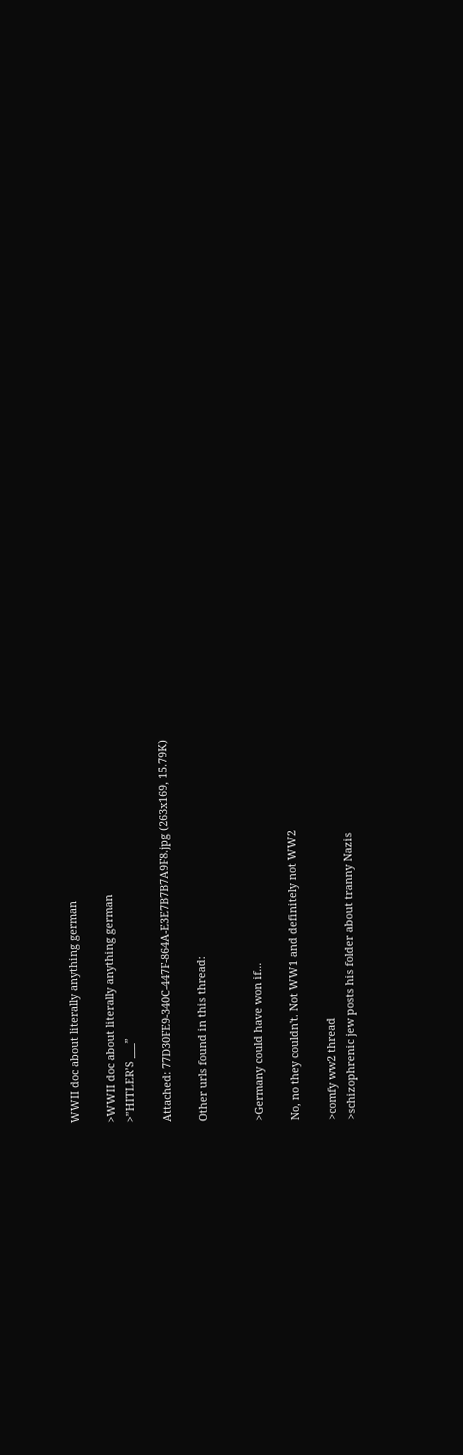WWII doc about literally anything german

>WWII doc about literally anything german
>”HITLER’S ___”

Attached: 77D30FE9-340C-447F-864A-E3E7B7B7A9F8.jpg (263x169, 15.79K)

Other urls found in this thread:


>Germany could have won if...

No, no they couldn't. Not WW1 and definitely not WW2

>comfy ww2 thread
>schizophrenic jew posts his folder about tranny Nazis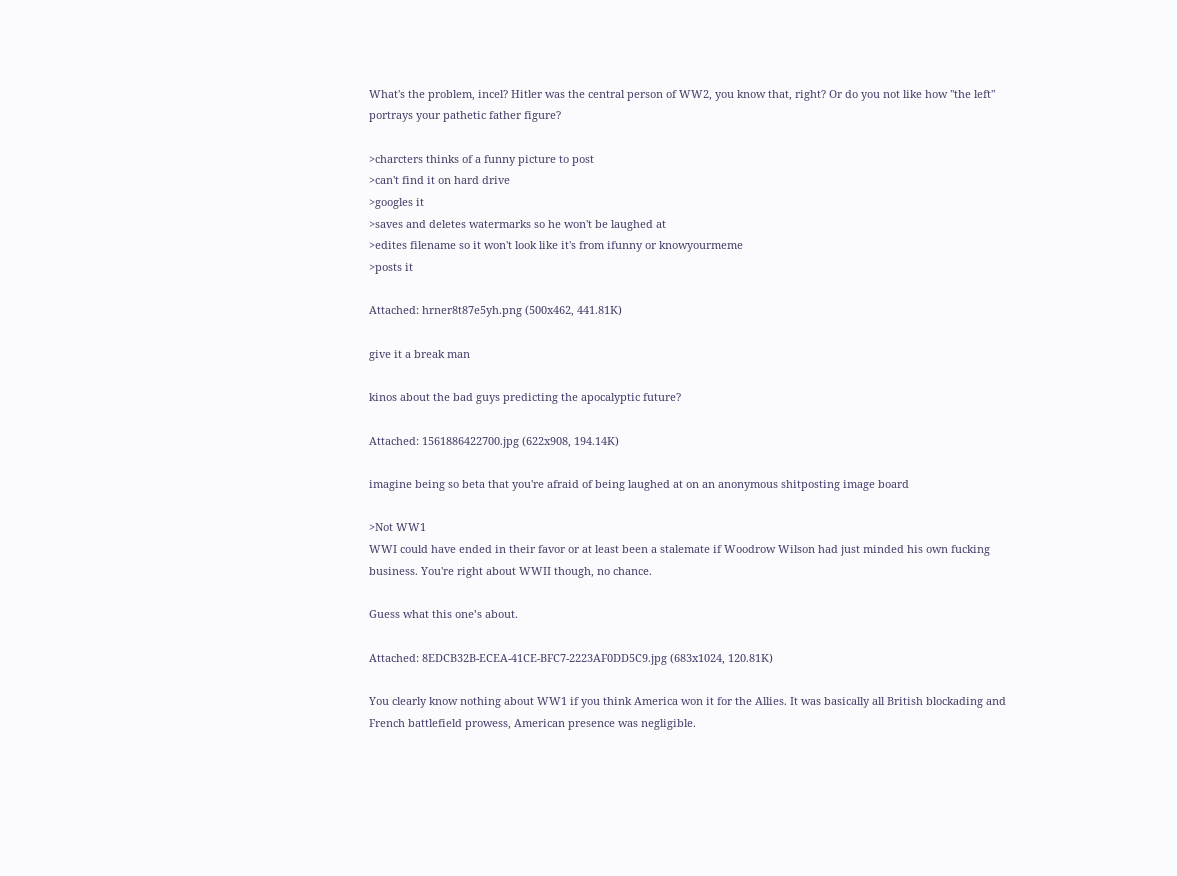What's the problem, incel? Hitler was the central person of WW2, you know that, right? Or do you not like how "the left" portrays your pathetic father figure?

>charcters thinks of a funny picture to post
>can't find it on hard drive
>googles it
>saves and deletes watermarks so he won't be laughed at
>edites filename so it won't look like it's from ifunny or knowyourmeme
>posts it

Attached: hrner8t87e5yh.png (500x462, 441.81K)

give it a break man

kinos about the bad guys predicting the apocalyptic future?

Attached: 1561886422700.jpg (622x908, 194.14K)

imagine being so beta that you're afraid of being laughed at on an anonymous shitposting image board

>Not WW1
WWI could have ended in their favor or at least been a stalemate if Woodrow Wilson had just minded his own fucking business. You're right about WWII though, no chance.

Guess what this one’s about.

Attached: 8EDCB32B-ECEA-41CE-BFC7-2223AF0DD5C9.jpg (683x1024, 120.81K)

You clearly know nothing about WW1 if you think America won it for the Allies. It was basically all British blockading and French battlefield prowess, American presence was negligible.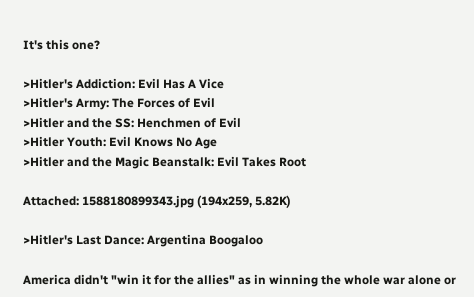It's this one?

>Hitler's Addiction: Evil Has A Vice
>Hitler's Army: The Forces of Evil
>Hitler and the SS: Henchmen of Evil
>Hitler Youth: Evil Knows No Age
>Hitler and the Magic Beanstalk: Evil Takes Root

Attached: 1588180899343.jpg (194x259, 5.82K)

>Hitler's Last Dance: Argentina Boogaloo

America didn't "win it for the allies" as in winning the whole war alone or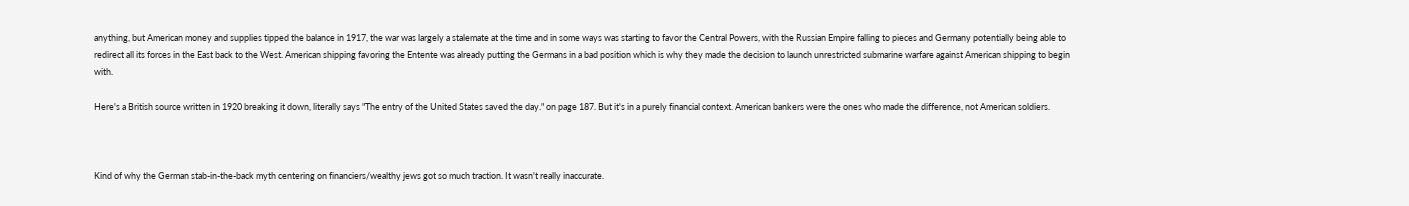anything, but American money and supplies tipped the balance in 1917, the war was largely a stalemate at the time and in some ways was starting to favor the Central Powers, with the Russian Empire falling to pieces and Germany potentially being able to redirect all its forces in the East back to the West. American shipping favoring the Entente was already putting the Germans in a bad position which is why they made the decision to launch unrestricted submarine warfare against American shipping to begin with.

Here's a British source written in 1920 breaking it down, literally says "The entry of the United States saved the day." on page 187. But it's in a purely financial context. American bankers were the ones who made the difference, not American soldiers.



Kind of why the German stab-in-the-back myth centering on financiers/wealthy jews got so much traction. It wasn't really inaccurate.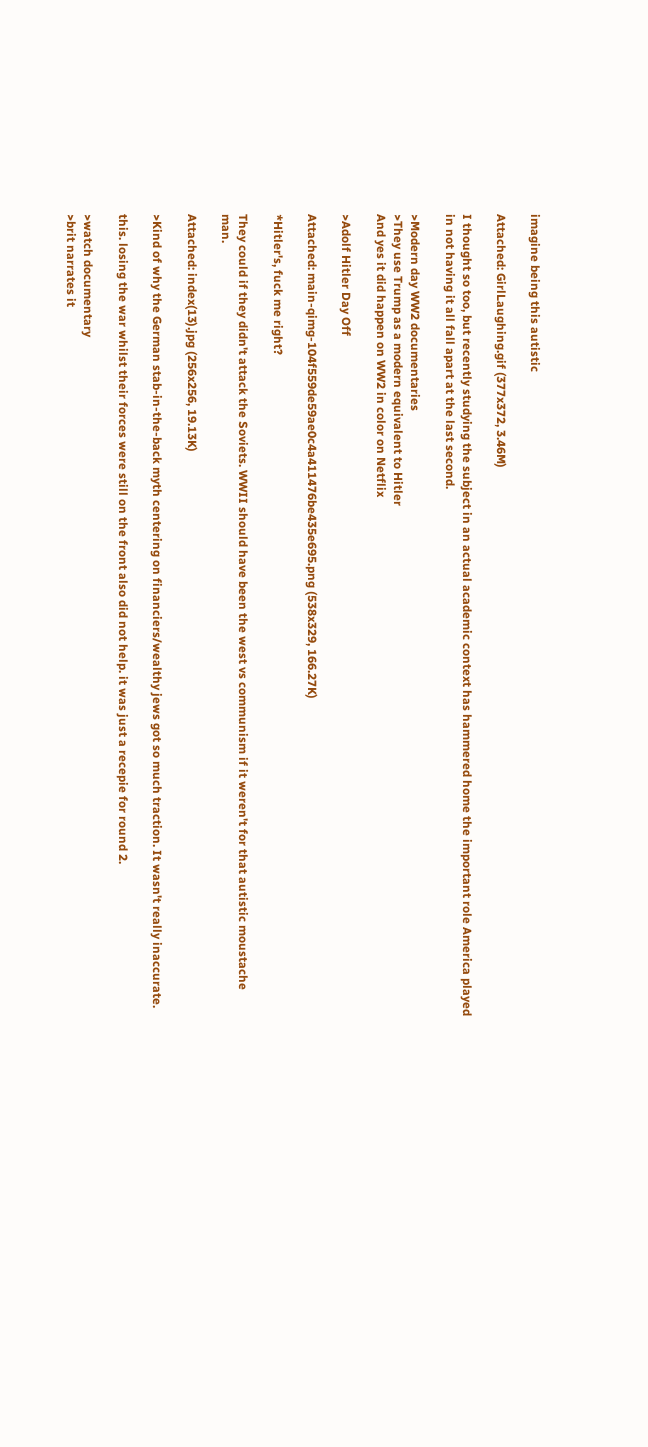imagine being this autistic

Attached: GirlLaughing.gif (377x372, 3.46M)

I thought so too, but recently studying the subject in an actual academic context has hammered home the important role America played in not having it all fall apart at the last second.

>Modern day WW2 documentaries
>They use Trump as a modern equivalent to Hitler
And yes it did happen on WW2 in color on Netflix

>Adolf Hitler Day Off

Attached: main-qimg-104f559de59ae0c4a411476be435e695.png (538x329, 166.27K)

*Hitler's, fuck me right?

They could if they didn't attack the Soviets. WWII should have been the west vs communism if it weren't for that autistic moustache man.

Attached: index(13).jpg (256x256, 19.13K)

>Kind of why the German stab-in-the-back myth centering on financiers/wealthy jews got so much traction. It wasn't really inaccurate.

this. losing the war whilst their forces were still on the front also did not help. it was just a recepie for round 2.

>watch documentary
>brit narrates it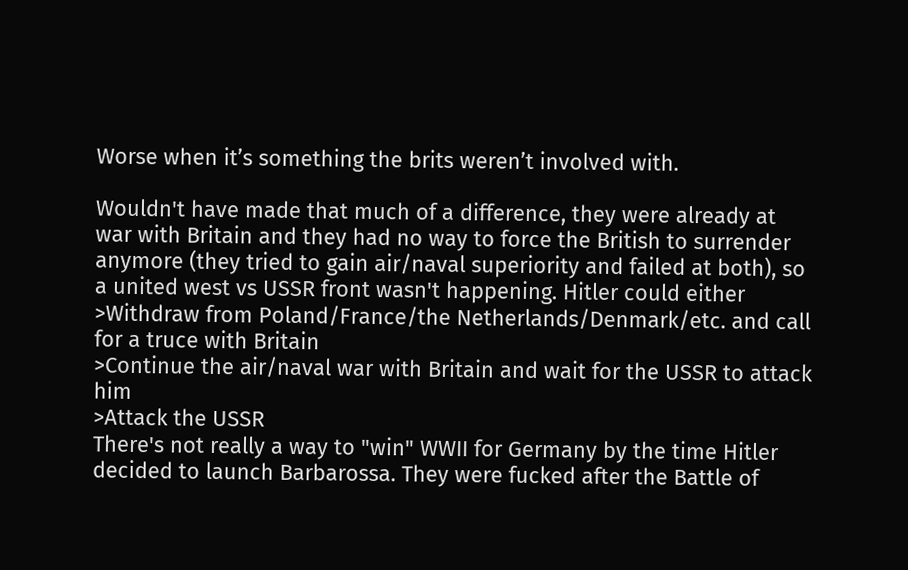Worse when it’s something the brits weren’t involved with.

Wouldn't have made that much of a difference, they were already at war with Britain and they had no way to force the British to surrender anymore (they tried to gain air/naval superiority and failed at both), so a united west vs USSR front wasn't happening. Hitler could either
>Withdraw from Poland/France/the Netherlands/Denmark/etc. and call for a truce with Britain
>Continue the air/naval war with Britain and wait for the USSR to attack him
>Attack the USSR
There's not really a way to "win" WWII for Germany by the time Hitler decided to launch Barbarossa. They were fucked after the Battle of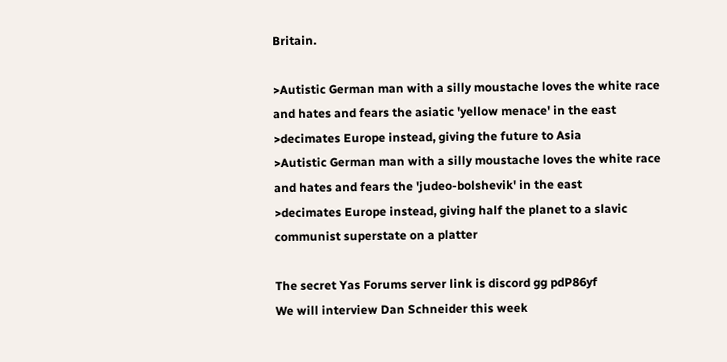Britain.

>Autistic German man with a silly moustache loves the white race and hates and fears the asiatic 'yellow menace' in the east
>decimates Europe instead, giving the future to Asia
>Autistic German man with a silly moustache loves the white race and hates and fears the 'judeo-bolshevik' in the east
>decimates Europe instead, giving half the planet to a slavic communist superstate on a platter

The secret Yas Forums server link is discord gg pdP86yf
We will interview Dan Schneider this week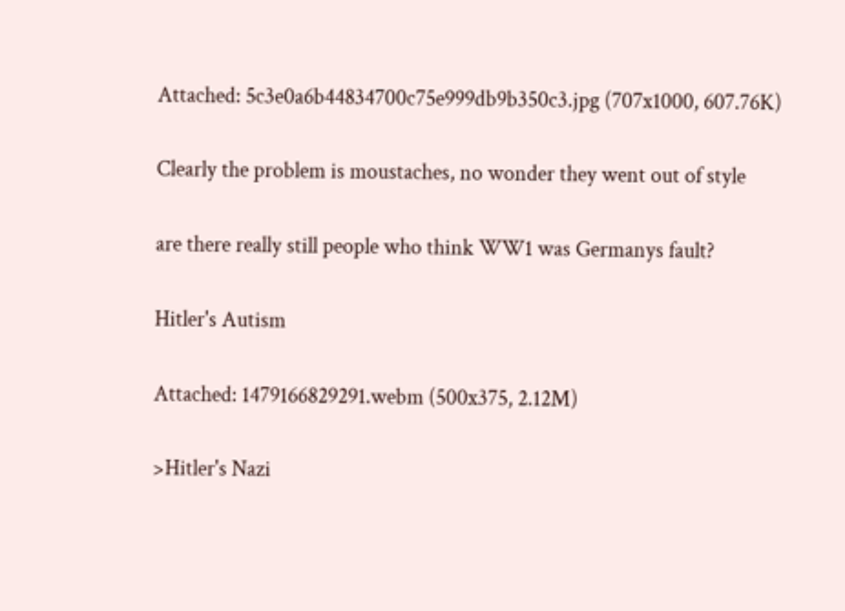Attached: 5c3e0a6b44834700c75e999db9b350c3.jpg (707x1000, 607.76K)

Clearly the problem is moustaches, no wonder they went out of style

are there really still people who think WW1 was Germanys fault?

Hitler's Autism

Attached: 1479166829291.webm (500x375, 2.12M)

>Hitler's Nazi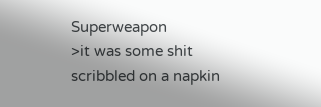Superweapon
>it was some shit scribbled on a napkin